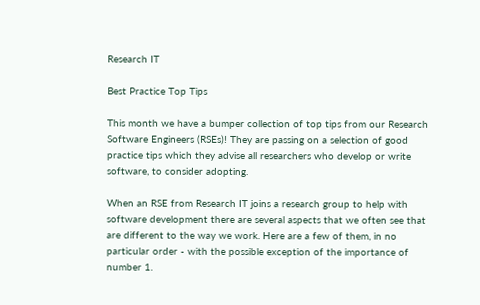Research IT

Best Practice Top Tips

This month we have a bumper collection of top tips from our Research Software Engineers (RSEs)! They are passing on a selection of good practice tips which they advise all researchers who develop or write software, to consider adopting.

When an RSE from Research IT joins a research group to help with software development there are several aspects that we often see that are different to the way we work. Here are a few of them, in no particular order - with the possible exception of the importance of number 1.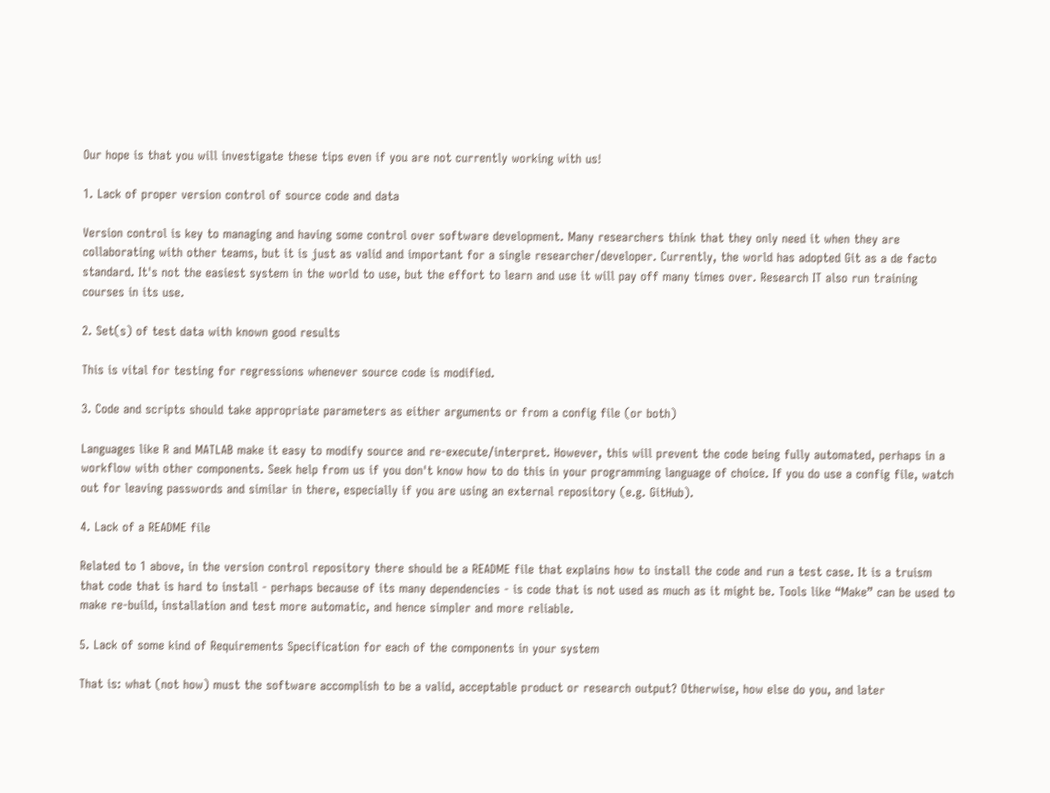Our hope is that you will investigate these tips even if you are not currently working with us!

1. Lack of proper version control of source code and data

Version control is key to managing and having some control over software development. Many researchers think that they only need it when they are collaborating with other teams, but it is just as valid and important for a single researcher/developer. Currently, the world has adopted Git as a de facto standard. It's not the easiest system in the world to use, but the effort to learn and use it will pay off many times over. Research IT also run training courses in its use.

2. Set(s) of test data with known good results

This is vital for testing for regressions whenever source code is modified.

3. Code and scripts should take appropriate parameters as either arguments or from a config file (or both)

Languages like R and MATLAB make it easy to modify source and re-execute/interpret. However, this will prevent the code being fully automated, perhaps in a workflow with other components. Seek help from us if you don't know how to do this in your programming language of choice. If you do use a config file, watch out for leaving passwords and similar in there, especially if you are using an external repository (e.g. GitHub).

4. Lack of a README file

Related to 1 above, in the version control repository there should be a README file that explains how to install the code and run a test case. It is a truism that code that is hard to install - perhaps because of its many dependencies - is code that is not used as much as it might be. Tools like “Make” can be used to make re-build, installation and test more automatic, and hence simpler and more reliable.

5. Lack of some kind of Requirements Specification for each of the components in your system

That is: what (not how) must the software accomplish to be a valid, acceptable product or research output? Otherwise, how else do you, and later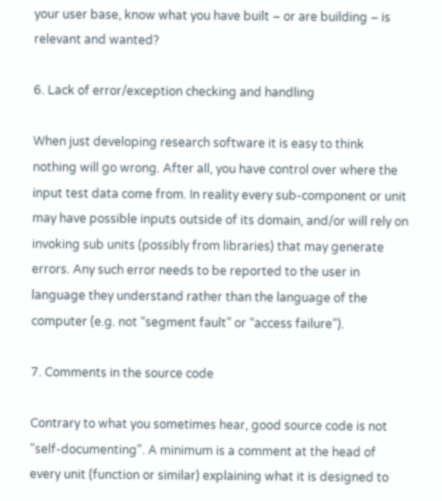your user base, know what you have built – or are building – is relevant and wanted?

6. Lack of error/exception checking and handling

When just developing research software it is easy to think nothing will go wrong. After all, you have control over where the input test data come from. In reality every sub-component or unit may have possible inputs outside of its domain, and/or will rely on invoking sub units (possibly from libraries) that may generate errors. Any such error needs to be reported to the user in language they understand rather than the language of the computer (e.g. not “segment fault” or “access failure”).

7. Comments in the source code

Contrary to what you sometimes hear, good source code is not "self-documenting". A minimum is a comment at the head of every unit (function or similar) explaining what it is designed to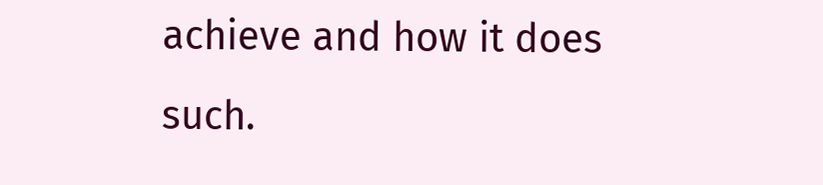achieve and how it does such.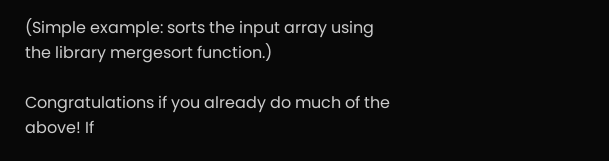(Simple example: sorts the input array using the library mergesort function.)

Congratulations if you already do much of the above! If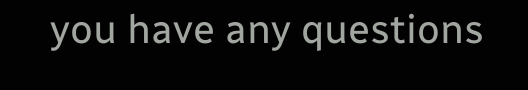you have any questions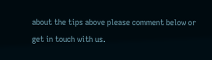about the tips above please comment below or get in touch with us.